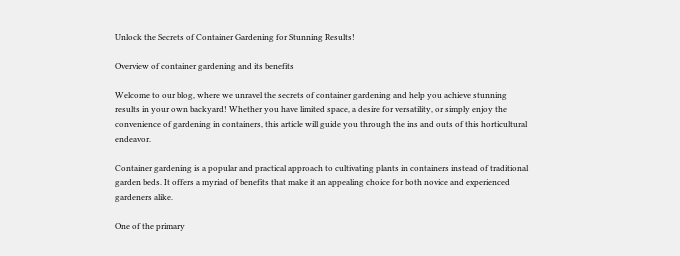Unlock the Secrets of Container Gardening for Stunning Results!

Overview of container gardening and its benefits

Welcome to our blog, where we unravel the secrets of container gardening and help you achieve stunning results in your own backyard! Whether you have limited space, a desire for versatility, or simply enjoy the convenience of gardening in containers, this article will guide you through the ins and outs of this horticultural endeavor.

Container gardening is a popular and practical approach to cultivating plants in containers instead of traditional garden beds. It offers a myriad of benefits that make it an appealing choice for both novice and experienced gardeners alike.

One of the primary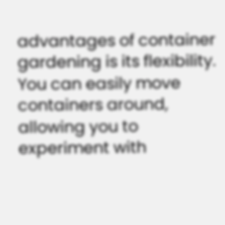advantages of container gardening is its flexibility. You can easily move containers around, allowing you to experiment with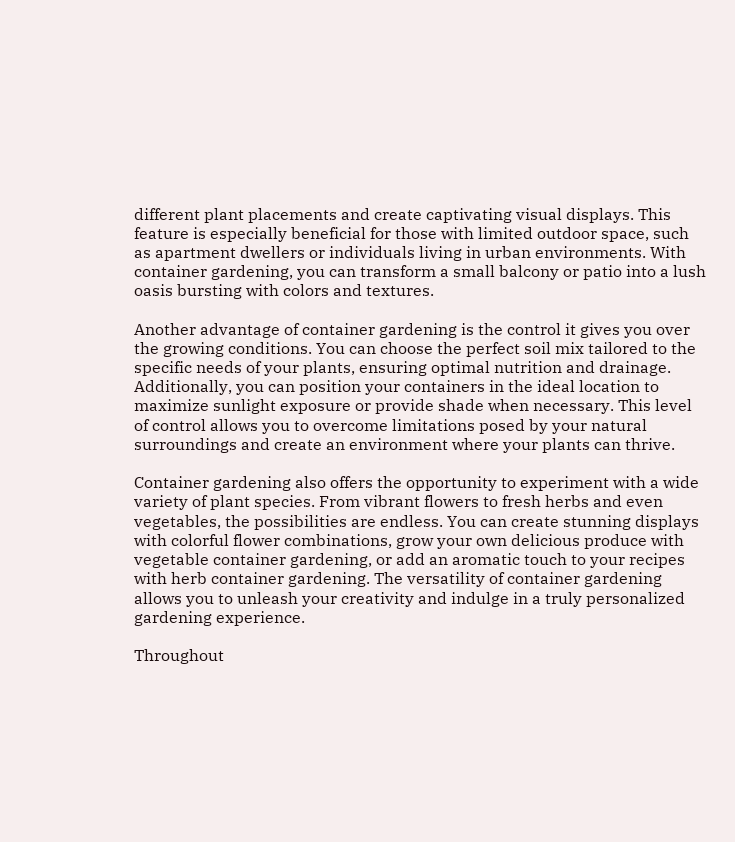different plant placements and create captivating visual displays. This feature is especially beneficial for those with limited outdoor space, such as apartment dwellers or individuals living in urban environments. With container gardening, you can transform a small balcony or patio into a lush oasis bursting with colors and textures.

Another advantage of container gardening is the control it gives you over the growing conditions. You can choose the perfect soil mix tailored to the specific needs of your plants, ensuring optimal nutrition and drainage. Additionally, you can position your containers in the ideal location to maximize sunlight exposure or provide shade when necessary. This level of control allows you to overcome limitations posed by your natural surroundings and create an environment where your plants can thrive.

Container gardening also offers the opportunity to experiment with a wide variety of plant species. From vibrant flowers to fresh herbs and even vegetables, the possibilities are endless. You can create stunning displays with colorful flower combinations, grow your own delicious produce with vegetable container gardening, or add an aromatic touch to your recipes with herb container gardening. The versatility of container gardening allows you to unleash your creativity and indulge in a truly personalized gardening experience.

Throughout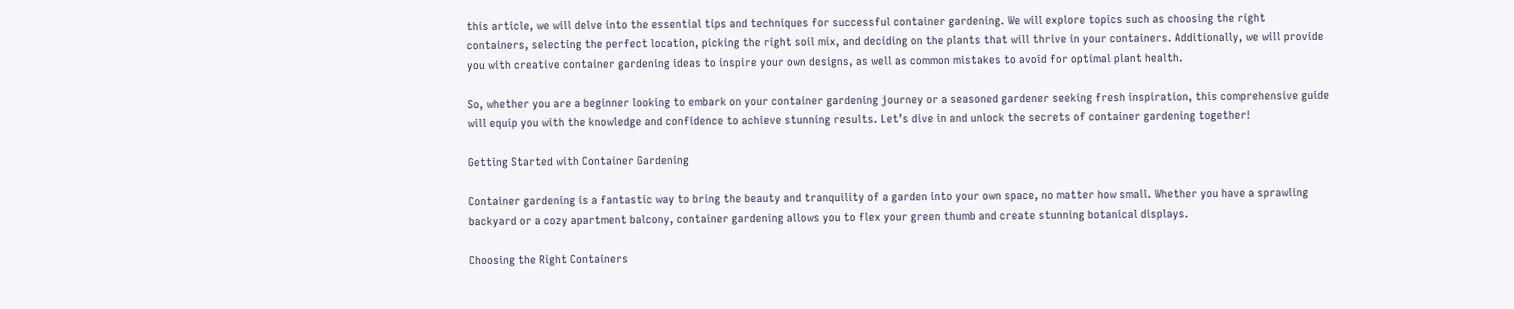this article, we will delve into the essential tips and techniques for successful container gardening. We will explore topics such as choosing the right containers, selecting the perfect location, picking the right soil mix, and deciding on the plants that will thrive in your containers. Additionally, we will provide you with creative container gardening ideas to inspire your own designs, as well as common mistakes to avoid for optimal plant health.

So, whether you are a beginner looking to embark on your container gardening journey or a seasoned gardener seeking fresh inspiration, this comprehensive guide will equip you with the knowledge and confidence to achieve stunning results. Let’s dive in and unlock the secrets of container gardening together!

Getting Started with Container Gardening

Container gardening is a fantastic way to bring the beauty and tranquility of a garden into your own space, no matter how small. Whether you have a sprawling backyard or a cozy apartment balcony, container gardening allows you to flex your green thumb and create stunning botanical displays.

Choosing the Right Containers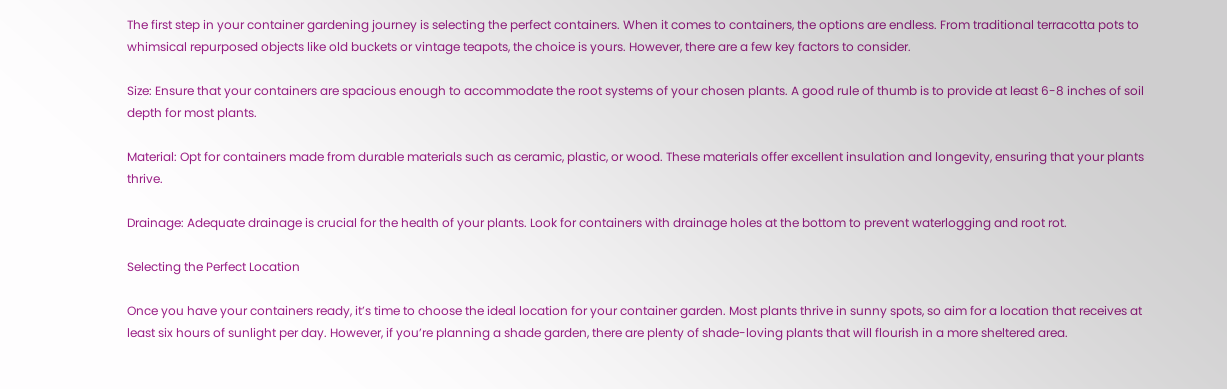The first step in your container gardening journey is selecting the perfect containers. When it comes to containers, the options are endless. From traditional terracotta pots to whimsical repurposed objects like old buckets or vintage teapots, the choice is yours. However, there are a few key factors to consider.

Size: Ensure that your containers are spacious enough to accommodate the root systems of your chosen plants. A good rule of thumb is to provide at least 6-8 inches of soil depth for most plants.

Material: Opt for containers made from durable materials such as ceramic, plastic, or wood. These materials offer excellent insulation and longevity, ensuring that your plants thrive.

Drainage: Adequate drainage is crucial for the health of your plants. Look for containers with drainage holes at the bottom to prevent waterlogging and root rot.

Selecting the Perfect Location

Once you have your containers ready, it’s time to choose the ideal location for your container garden. Most plants thrive in sunny spots, so aim for a location that receives at least six hours of sunlight per day. However, if you’re planning a shade garden, there are plenty of shade-loving plants that will flourish in a more sheltered area.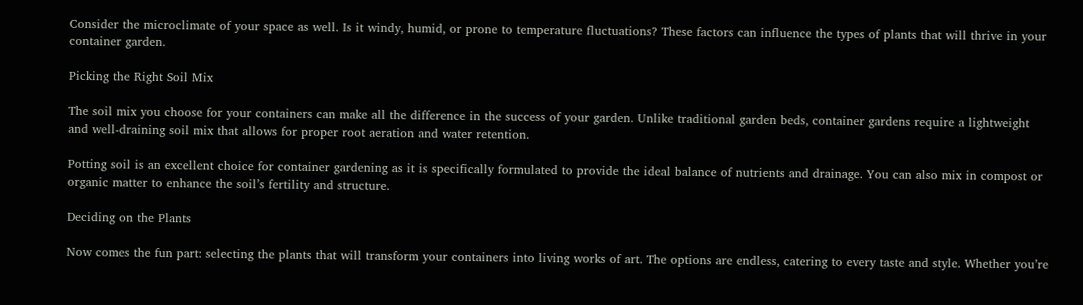Consider the microclimate of your space as well. Is it windy, humid, or prone to temperature fluctuations? These factors can influence the types of plants that will thrive in your container garden.

Picking the Right Soil Mix

The soil mix you choose for your containers can make all the difference in the success of your garden. Unlike traditional garden beds, container gardens require a lightweight and well-draining soil mix that allows for proper root aeration and water retention.

Potting soil is an excellent choice for container gardening as it is specifically formulated to provide the ideal balance of nutrients and drainage. You can also mix in compost or organic matter to enhance the soil’s fertility and structure.

Deciding on the Plants

Now comes the fun part: selecting the plants that will transform your containers into living works of art. The options are endless, catering to every taste and style. Whether you’re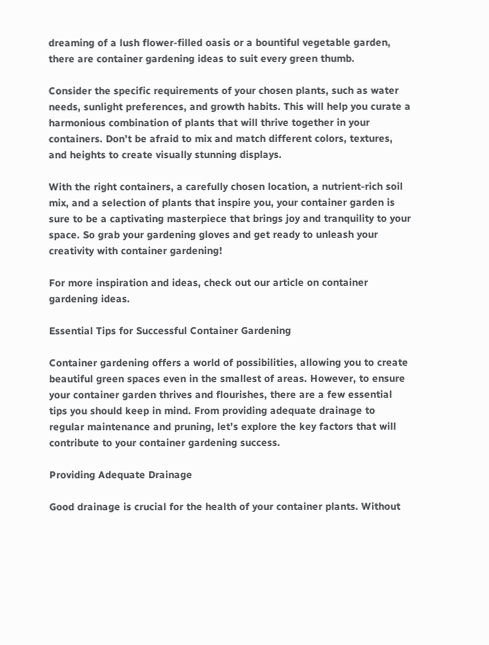dreaming of a lush flower-filled oasis or a bountiful vegetable garden, there are container gardening ideas to suit every green thumb.

Consider the specific requirements of your chosen plants, such as water needs, sunlight preferences, and growth habits. This will help you curate a harmonious combination of plants that will thrive together in your containers. Don’t be afraid to mix and match different colors, textures, and heights to create visually stunning displays.

With the right containers, a carefully chosen location, a nutrient-rich soil mix, and a selection of plants that inspire you, your container garden is sure to be a captivating masterpiece that brings joy and tranquility to your space. So grab your gardening gloves and get ready to unleash your creativity with container gardening!

For more inspiration and ideas, check out our article on container gardening ideas.

Essential Tips for Successful Container Gardening

Container gardening offers a world of possibilities, allowing you to create beautiful green spaces even in the smallest of areas. However, to ensure your container garden thrives and flourishes, there are a few essential tips you should keep in mind. From providing adequate drainage to regular maintenance and pruning, let’s explore the key factors that will contribute to your container gardening success.

Providing Adequate Drainage

Good drainage is crucial for the health of your container plants. Without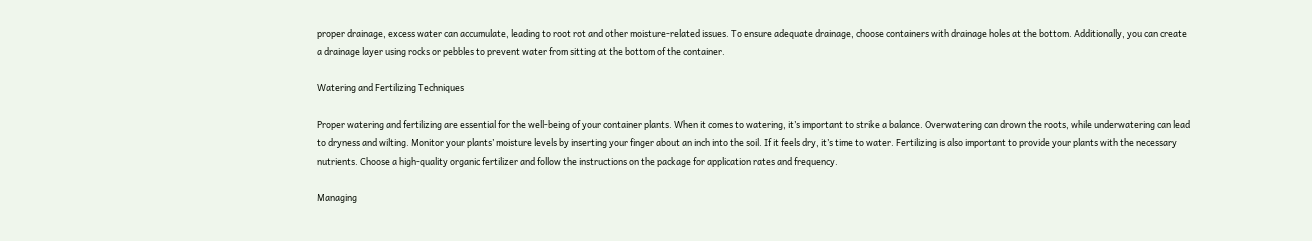proper drainage, excess water can accumulate, leading to root rot and other moisture-related issues. To ensure adequate drainage, choose containers with drainage holes at the bottom. Additionally, you can create a drainage layer using rocks or pebbles to prevent water from sitting at the bottom of the container.

Watering and Fertilizing Techniques

Proper watering and fertilizing are essential for the well-being of your container plants. When it comes to watering, it’s important to strike a balance. Overwatering can drown the roots, while underwatering can lead to dryness and wilting. Monitor your plants’ moisture levels by inserting your finger about an inch into the soil. If it feels dry, it’s time to water. Fertilizing is also important to provide your plants with the necessary nutrients. Choose a high-quality organic fertilizer and follow the instructions on the package for application rates and frequency.

Managing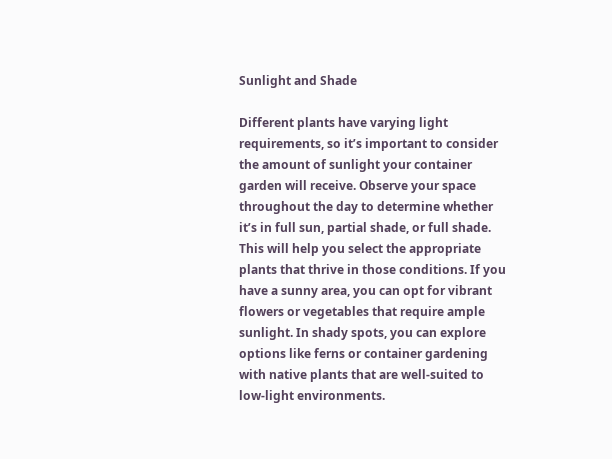Sunlight and Shade

Different plants have varying light requirements, so it’s important to consider the amount of sunlight your container garden will receive. Observe your space throughout the day to determine whether it’s in full sun, partial shade, or full shade. This will help you select the appropriate plants that thrive in those conditions. If you have a sunny area, you can opt for vibrant flowers or vegetables that require ample sunlight. In shady spots, you can explore options like ferns or container gardening with native plants that are well-suited to low-light environments.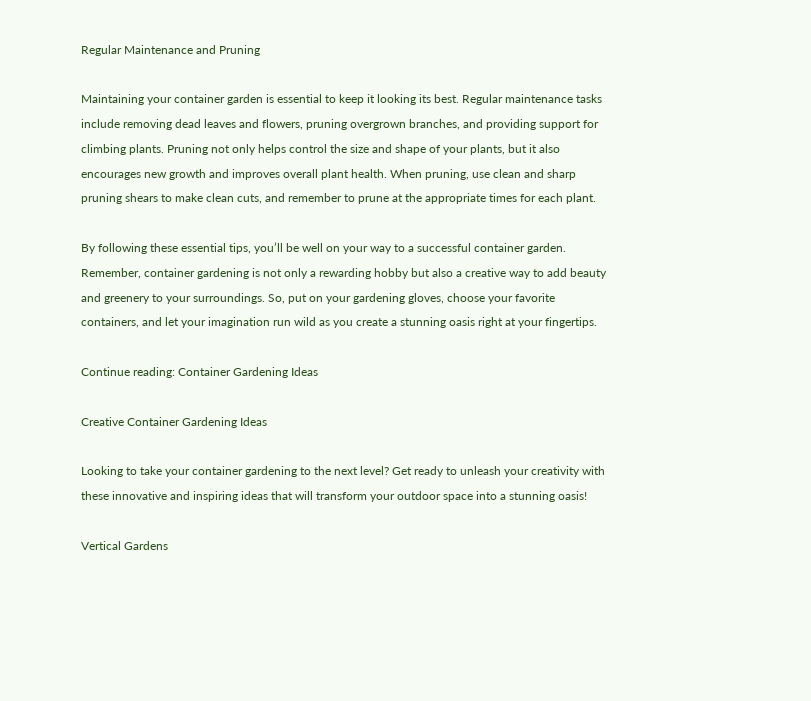Regular Maintenance and Pruning

Maintaining your container garden is essential to keep it looking its best. Regular maintenance tasks include removing dead leaves and flowers, pruning overgrown branches, and providing support for climbing plants. Pruning not only helps control the size and shape of your plants, but it also encourages new growth and improves overall plant health. When pruning, use clean and sharp pruning shears to make clean cuts, and remember to prune at the appropriate times for each plant.

By following these essential tips, you’ll be well on your way to a successful container garden. Remember, container gardening is not only a rewarding hobby but also a creative way to add beauty and greenery to your surroundings. So, put on your gardening gloves, choose your favorite containers, and let your imagination run wild as you create a stunning oasis right at your fingertips.

Continue reading: Container Gardening Ideas

Creative Container Gardening Ideas

Looking to take your container gardening to the next level? Get ready to unleash your creativity with these innovative and inspiring ideas that will transform your outdoor space into a stunning oasis!

Vertical Gardens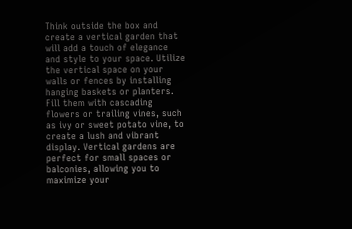Think outside the box and create a vertical garden that will add a touch of elegance and style to your space. Utilize the vertical space on your walls or fences by installing hanging baskets or planters. Fill them with cascading flowers or trailing vines, such as ivy or sweet potato vine, to create a lush and vibrant display. Vertical gardens are perfect for small spaces or balconies, allowing you to maximize your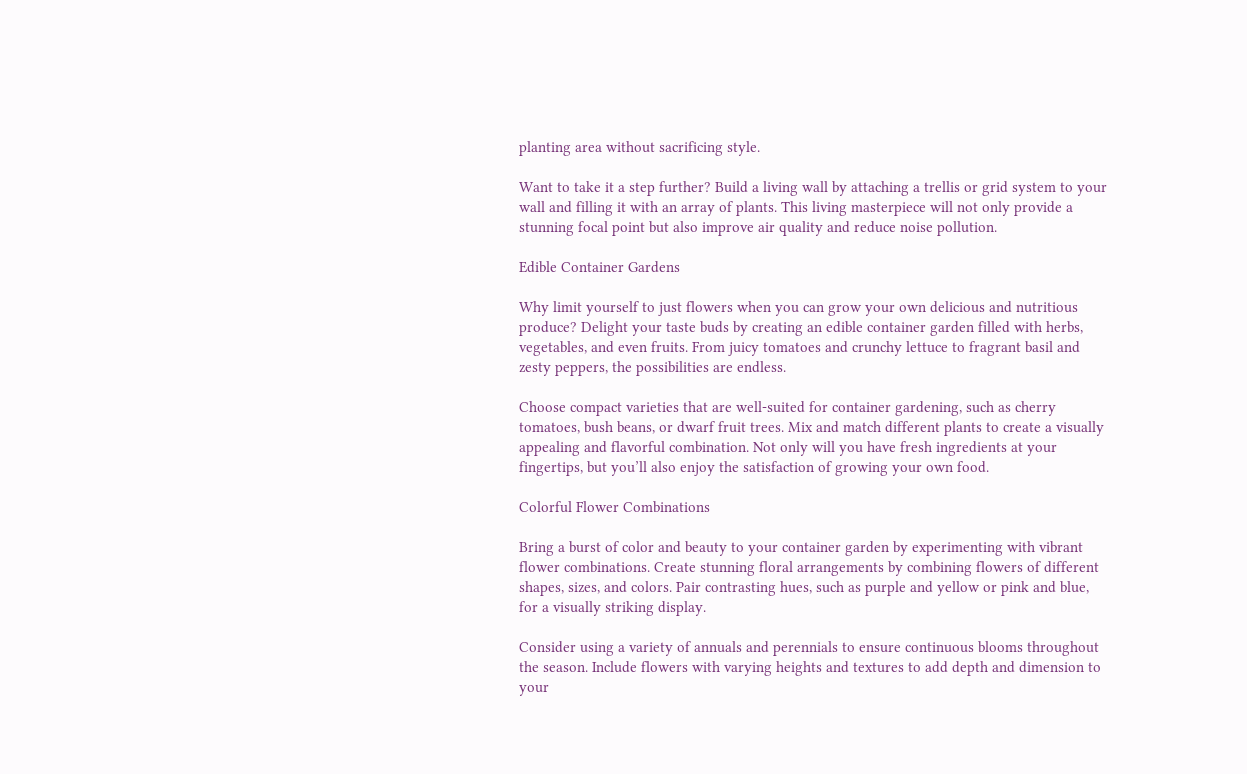planting area without sacrificing style.

Want to take it a step further? Build a living wall by attaching a trellis or grid system to your wall and filling it with an array of plants. This living masterpiece will not only provide a stunning focal point but also improve air quality and reduce noise pollution.

Edible Container Gardens

Why limit yourself to just flowers when you can grow your own delicious and nutritious produce? Delight your taste buds by creating an edible container garden filled with herbs, vegetables, and even fruits. From juicy tomatoes and crunchy lettuce to fragrant basil and zesty peppers, the possibilities are endless.

Choose compact varieties that are well-suited for container gardening, such as cherry tomatoes, bush beans, or dwarf fruit trees. Mix and match different plants to create a visually appealing and flavorful combination. Not only will you have fresh ingredients at your fingertips, but you’ll also enjoy the satisfaction of growing your own food.

Colorful Flower Combinations

Bring a burst of color and beauty to your container garden by experimenting with vibrant flower combinations. Create stunning floral arrangements by combining flowers of different shapes, sizes, and colors. Pair contrasting hues, such as purple and yellow or pink and blue, for a visually striking display.

Consider using a variety of annuals and perennials to ensure continuous blooms throughout the season. Include flowers with varying heights and textures to add depth and dimension to your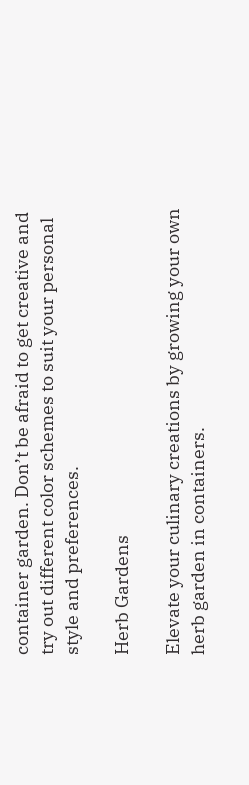container garden. Don’t be afraid to get creative and try out different color schemes to suit your personal style and preferences.

Herb Gardens

Elevate your culinary creations by growing your own herb garden in containers.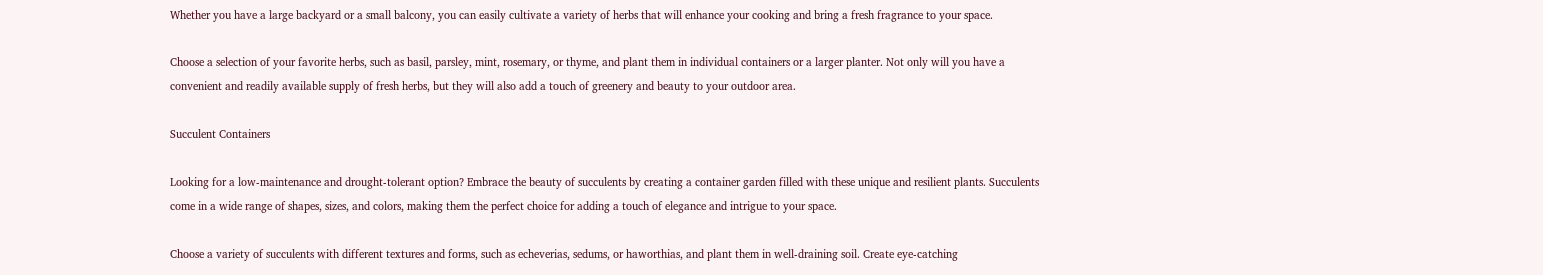Whether you have a large backyard or a small balcony, you can easily cultivate a variety of herbs that will enhance your cooking and bring a fresh fragrance to your space.

Choose a selection of your favorite herbs, such as basil, parsley, mint, rosemary, or thyme, and plant them in individual containers or a larger planter. Not only will you have a convenient and readily available supply of fresh herbs, but they will also add a touch of greenery and beauty to your outdoor area.

Succulent Containers

Looking for a low-maintenance and drought-tolerant option? Embrace the beauty of succulents by creating a container garden filled with these unique and resilient plants. Succulents come in a wide range of shapes, sizes, and colors, making them the perfect choice for adding a touch of elegance and intrigue to your space.

Choose a variety of succulents with different textures and forms, such as echeverias, sedums, or haworthias, and plant them in well-draining soil. Create eye-catching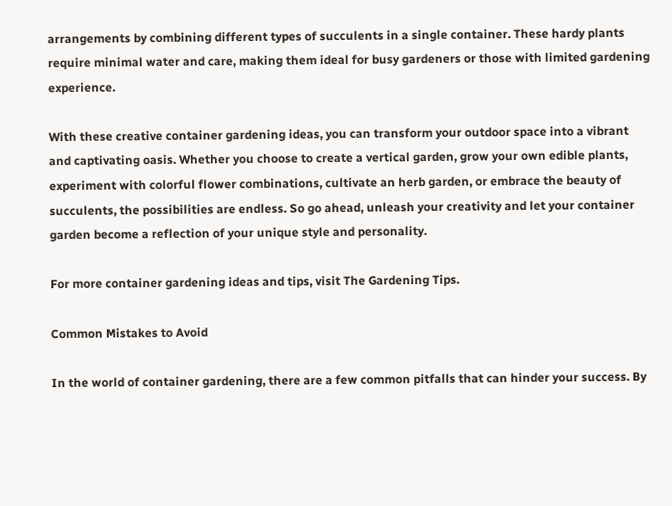arrangements by combining different types of succulents in a single container. These hardy plants require minimal water and care, making them ideal for busy gardeners or those with limited gardening experience.

With these creative container gardening ideas, you can transform your outdoor space into a vibrant and captivating oasis. Whether you choose to create a vertical garden, grow your own edible plants, experiment with colorful flower combinations, cultivate an herb garden, or embrace the beauty of succulents, the possibilities are endless. So go ahead, unleash your creativity and let your container garden become a reflection of your unique style and personality.

For more container gardening ideas and tips, visit The Gardening Tips.

Common Mistakes to Avoid

In the world of container gardening, there are a few common pitfalls that can hinder your success. By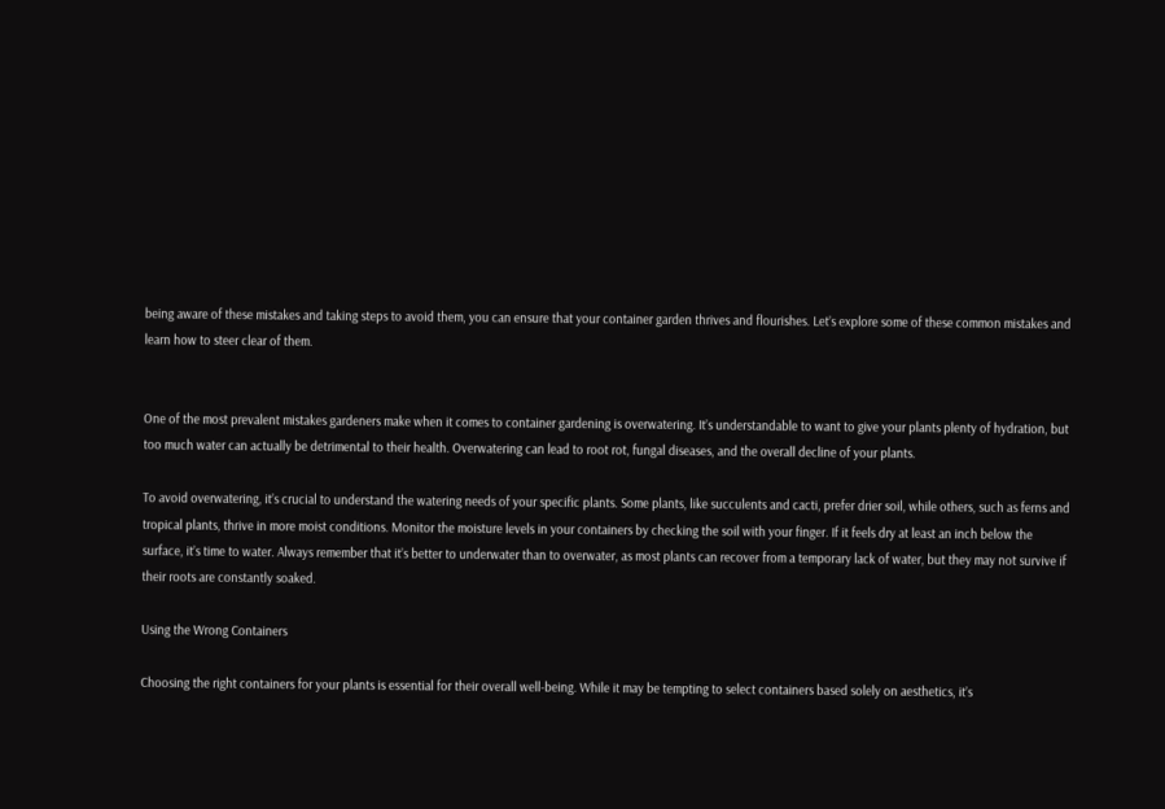being aware of these mistakes and taking steps to avoid them, you can ensure that your container garden thrives and flourishes. Let’s explore some of these common mistakes and learn how to steer clear of them.


One of the most prevalent mistakes gardeners make when it comes to container gardening is overwatering. It’s understandable to want to give your plants plenty of hydration, but too much water can actually be detrimental to their health. Overwatering can lead to root rot, fungal diseases, and the overall decline of your plants.

To avoid overwatering, it’s crucial to understand the watering needs of your specific plants. Some plants, like succulents and cacti, prefer drier soil, while others, such as ferns and tropical plants, thrive in more moist conditions. Monitor the moisture levels in your containers by checking the soil with your finger. If it feels dry at least an inch below the surface, it’s time to water. Always remember that it’s better to underwater than to overwater, as most plants can recover from a temporary lack of water, but they may not survive if their roots are constantly soaked.

Using the Wrong Containers

Choosing the right containers for your plants is essential for their overall well-being. While it may be tempting to select containers based solely on aesthetics, it’s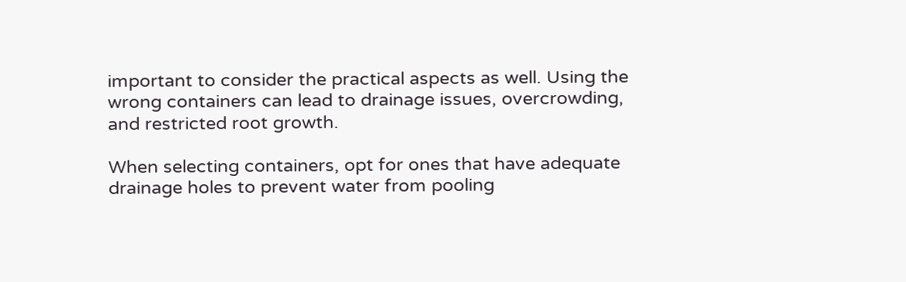important to consider the practical aspects as well. Using the wrong containers can lead to drainage issues, overcrowding, and restricted root growth.

When selecting containers, opt for ones that have adequate drainage holes to prevent water from pooling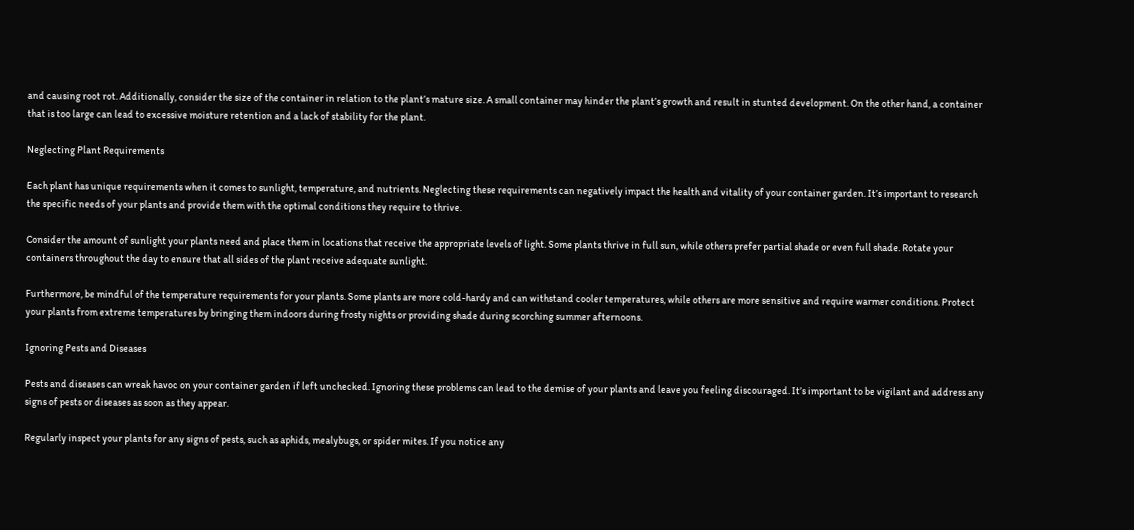and causing root rot. Additionally, consider the size of the container in relation to the plant’s mature size. A small container may hinder the plant’s growth and result in stunted development. On the other hand, a container that is too large can lead to excessive moisture retention and a lack of stability for the plant.

Neglecting Plant Requirements

Each plant has unique requirements when it comes to sunlight, temperature, and nutrients. Neglecting these requirements can negatively impact the health and vitality of your container garden. It’s important to research the specific needs of your plants and provide them with the optimal conditions they require to thrive.

Consider the amount of sunlight your plants need and place them in locations that receive the appropriate levels of light. Some plants thrive in full sun, while others prefer partial shade or even full shade. Rotate your containers throughout the day to ensure that all sides of the plant receive adequate sunlight.

Furthermore, be mindful of the temperature requirements for your plants. Some plants are more cold-hardy and can withstand cooler temperatures, while others are more sensitive and require warmer conditions. Protect your plants from extreme temperatures by bringing them indoors during frosty nights or providing shade during scorching summer afternoons.

Ignoring Pests and Diseases

Pests and diseases can wreak havoc on your container garden if left unchecked. Ignoring these problems can lead to the demise of your plants and leave you feeling discouraged. It’s important to be vigilant and address any signs of pests or diseases as soon as they appear.

Regularly inspect your plants for any signs of pests, such as aphids, mealybugs, or spider mites. If you notice any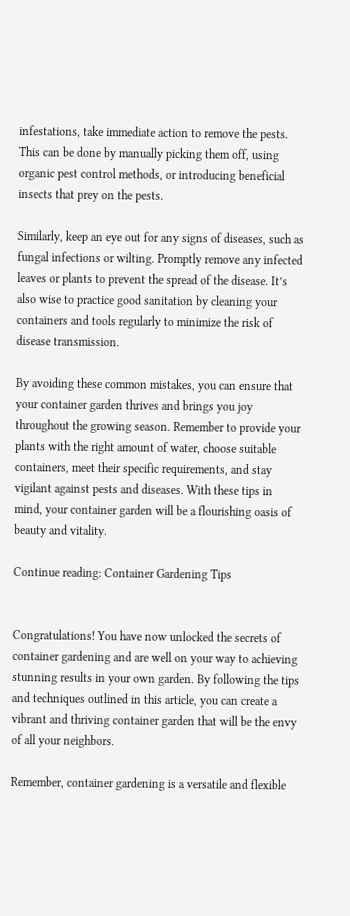infestations, take immediate action to remove the pests. This can be done by manually picking them off, using organic pest control methods, or introducing beneficial insects that prey on the pests.

Similarly, keep an eye out for any signs of diseases, such as fungal infections or wilting. Promptly remove any infected leaves or plants to prevent the spread of the disease. It’s also wise to practice good sanitation by cleaning your containers and tools regularly to minimize the risk of disease transmission.

By avoiding these common mistakes, you can ensure that your container garden thrives and brings you joy throughout the growing season. Remember to provide your plants with the right amount of water, choose suitable containers, meet their specific requirements, and stay vigilant against pests and diseases. With these tips in mind, your container garden will be a flourishing oasis of beauty and vitality.

Continue reading: Container Gardening Tips


Congratulations! You have now unlocked the secrets of container gardening and are well on your way to achieving stunning results in your own garden. By following the tips and techniques outlined in this article, you can create a vibrant and thriving container garden that will be the envy of all your neighbors.

Remember, container gardening is a versatile and flexible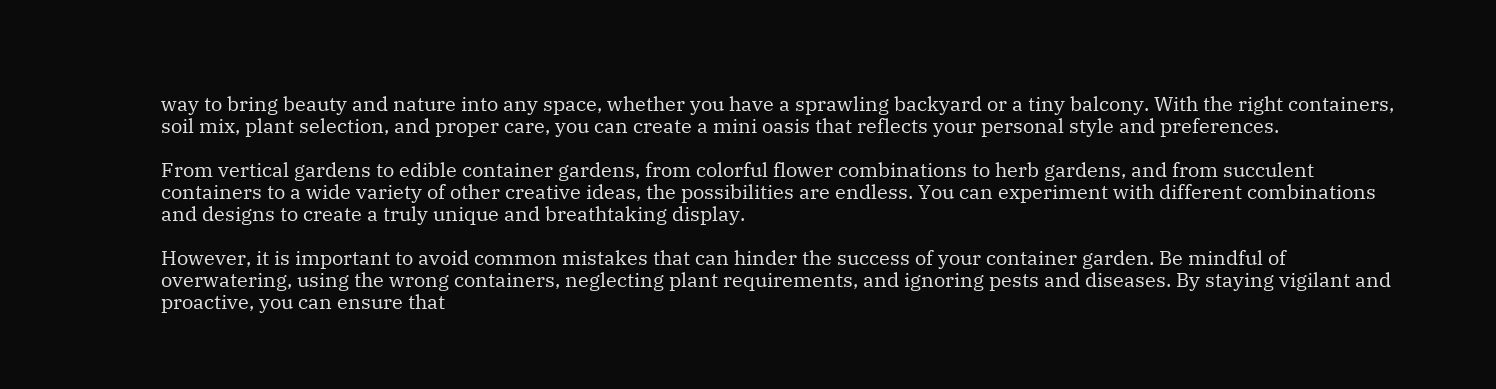way to bring beauty and nature into any space, whether you have a sprawling backyard or a tiny balcony. With the right containers, soil mix, plant selection, and proper care, you can create a mini oasis that reflects your personal style and preferences.

From vertical gardens to edible container gardens, from colorful flower combinations to herb gardens, and from succulent containers to a wide variety of other creative ideas, the possibilities are endless. You can experiment with different combinations and designs to create a truly unique and breathtaking display.

However, it is important to avoid common mistakes that can hinder the success of your container garden. Be mindful of overwatering, using the wrong containers, neglecting plant requirements, and ignoring pests and diseases. By staying vigilant and proactive, you can ensure that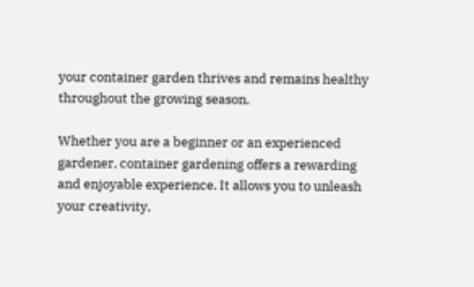your container garden thrives and remains healthy throughout the growing season.

Whether you are a beginner or an experienced gardener, container gardening offers a rewarding and enjoyable experience. It allows you to unleash your creativity,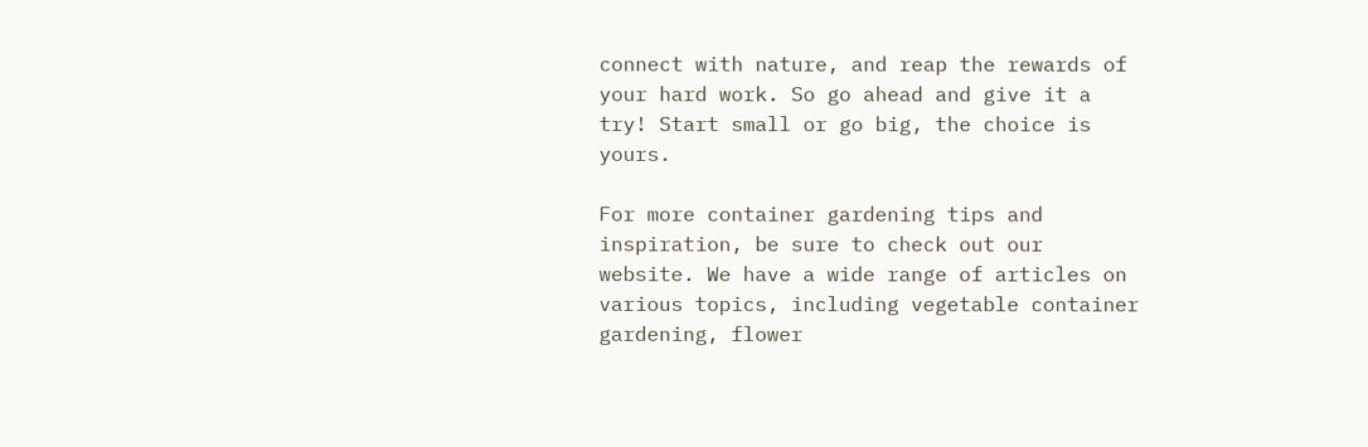connect with nature, and reap the rewards of your hard work. So go ahead and give it a try! Start small or go big, the choice is yours.

For more container gardening tips and inspiration, be sure to check out our website. We have a wide range of articles on various topics, including vegetable container gardening, flower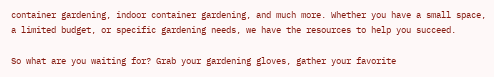container gardening, indoor container gardening, and much more. Whether you have a small space, a limited budget, or specific gardening needs, we have the resources to help you succeed.

So what are you waiting for? Grab your gardening gloves, gather your favorite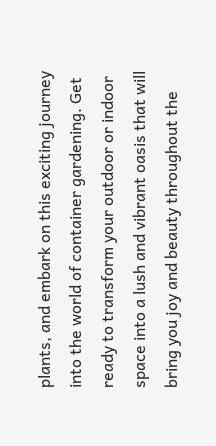plants, and embark on this exciting journey into the world of container gardening. Get ready to transform your outdoor or indoor space into a lush and vibrant oasis that will bring you joy and beauty throughout the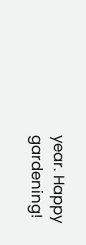year. Happy gardening!